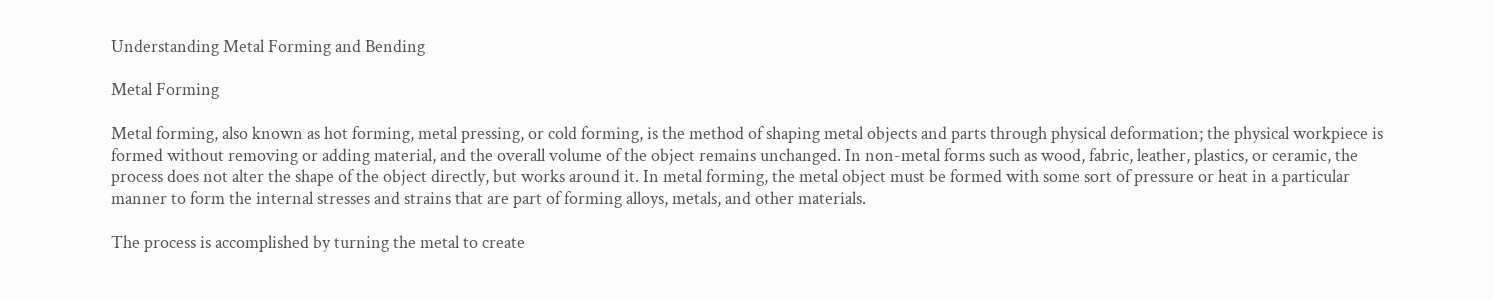Understanding Metal Forming and Bending

Metal Forming

Metal forming, also known as hot forming, metal pressing, or cold forming, is the method of shaping metal objects and parts through physical deformation; the physical workpiece is formed without removing or adding material, and the overall volume of the object remains unchanged. In non-metal forms such as wood, fabric, leather, plastics, or ceramic, the process does not alter the shape of the object directly, but works around it. In metal forming, the metal object must be formed with some sort of pressure or heat in a particular manner to form the internal stresses and strains that are part of forming alloys, metals, and other materials.

The process is accomplished by turning the metal to create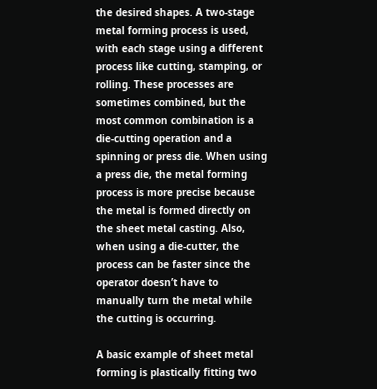the desired shapes. A two-stage metal forming process is used, with each stage using a different process like cutting, stamping, or rolling. These processes are sometimes combined, but the most common combination is a die-cutting operation and a spinning or press die. When using a press die, the metal forming process is more precise because the metal is formed directly on the sheet metal casting. Also, when using a die-cutter, the process can be faster since the operator doesn’t have to manually turn the metal while the cutting is occurring.

A basic example of sheet metal forming is plastically fitting two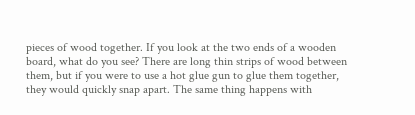pieces of wood together. If you look at the two ends of a wooden board, what do you see? There are long thin strips of wood between them, but if you were to use a hot glue gun to glue them together, they would quickly snap apart. The same thing happens with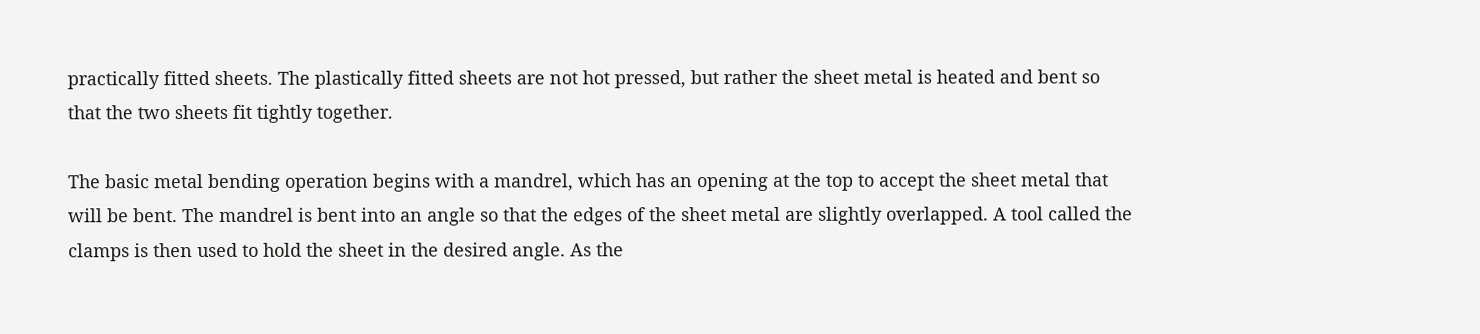practically fitted sheets. The plastically fitted sheets are not hot pressed, but rather the sheet metal is heated and bent so that the two sheets fit tightly together.

The basic metal bending operation begins with a mandrel, which has an opening at the top to accept the sheet metal that will be bent. The mandrel is bent into an angle so that the edges of the sheet metal are slightly overlapped. A tool called the clamps is then used to hold the sheet in the desired angle. As the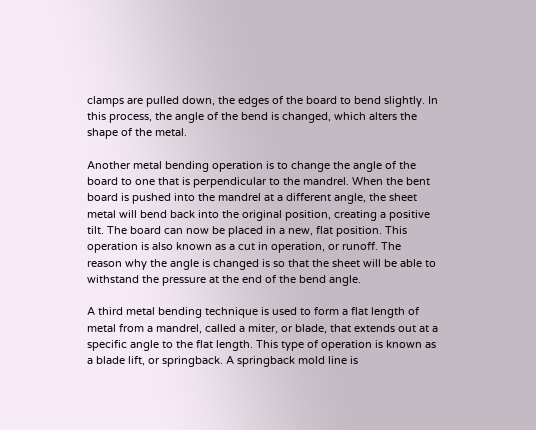clamps are pulled down, the edges of the board to bend slightly. In this process, the angle of the bend is changed, which alters the shape of the metal.

Another metal bending operation is to change the angle of the board to one that is perpendicular to the mandrel. When the bent board is pushed into the mandrel at a different angle, the sheet metal will bend back into the original position, creating a positive tilt. The board can now be placed in a new, flat position. This operation is also known as a cut in operation, or runoff. The reason why the angle is changed is so that the sheet will be able to withstand the pressure at the end of the bend angle.

A third metal bending technique is used to form a flat length of metal from a mandrel, called a miter, or blade, that extends out at a specific angle to the flat length. This type of operation is known as a blade lift, or springback. A springback mold line is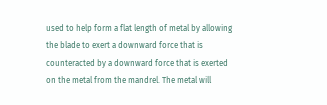used to help form a flat length of metal by allowing the blade to exert a downward force that is counteracted by a downward force that is exerted on the metal from the mandrel. The metal will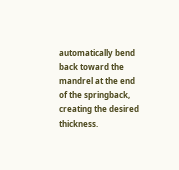automatically bend back toward the mandrel at the end of the springback, creating the desired thickness.